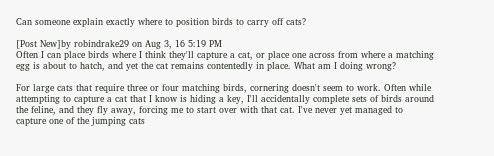Can someone explain exactly where to position birds to carry off cats?

[Post New]by robindrake29 on Aug 3, 16 5:19 PM
Often I can place birds where I think they'll capture a cat, or place one across from where a matching egg is about to hatch, and yet the cat remains contentedly in place. What am I doing wrong?

For large cats that require three or four matching birds, cornering doesn't seem to work. Often while attempting to capture a cat that I know is hiding a key, I'll accidentally complete sets of birds around the feline, and they fly away, forcing me to start over with that cat. I've never yet managed to capture one of the jumping cats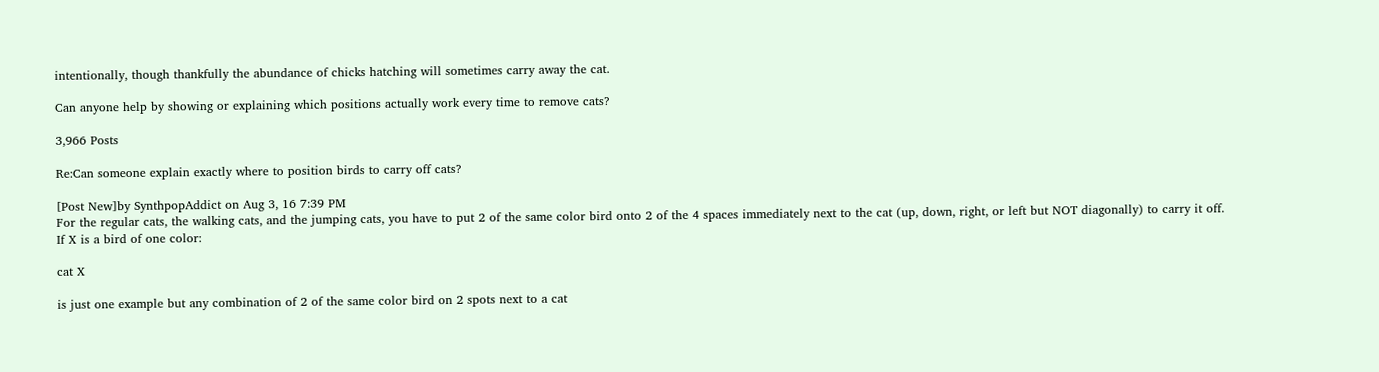intentionally, though thankfully the abundance of chicks hatching will sometimes carry away the cat.

Can anyone help by showing or explaining which positions actually work every time to remove cats?

3,966 Posts

Re:Can someone explain exactly where to position birds to carry off cats?

[Post New]by SynthpopAddict on Aug 3, 16 7:39 PM
For the regular cats, the walking cats, and the jumping cats, you have to put 2 of the same color bird onto 2 of the 4 spaces immediately next to the cat (up, down, right, or left but NOT diagonally) to carry it off. If X is a bird of one color:

cat X

is just one example but any combination of 2 of the same color bird on 2 spots next to a cat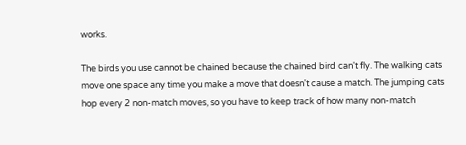works.

The birds you use cannot be chained because the chained bird can't fly. The walking cats move one space any time you make a move that doesn't cause a match. The jumping cats hop every 2 non-match moves, so you have to keep track of how many non-match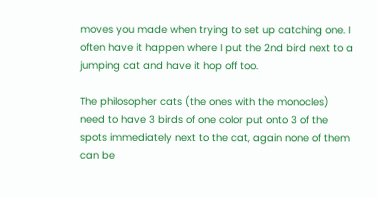moves you made when trying to set up catching one. I often have it happen where I put the 2nd bird next to a jumping cat and have it hop off too.

The philosopher cats (the ones with the monocles) need to have 3 birds of one color put onto 3 of the spots immediately next to the cat, again none of them can be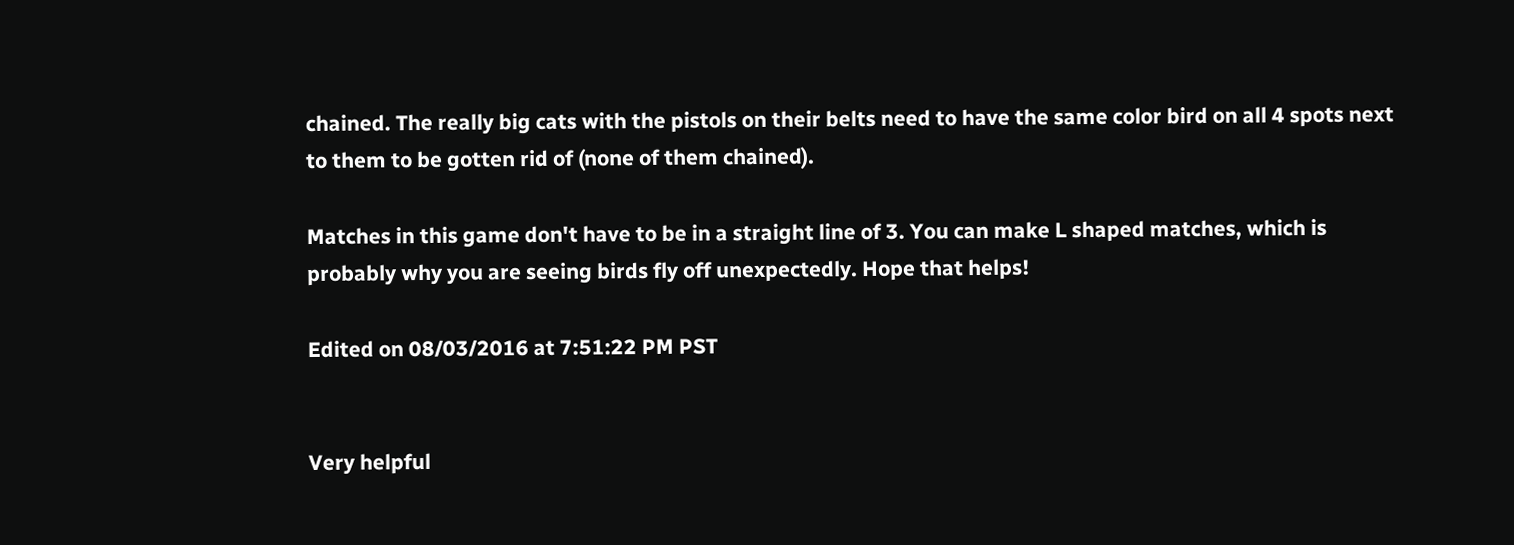chained. The really big cats with the pistols on their belts need to have the same color bird on all 4 spots next to them to be gotten rid of (none of them chained).

Matches in this game don't have to be in a straight line of 3. You can make L shaped matches, which is probably why you are seeing birds fly off unexpectedly. Hope that helps!

Edited on 08/03/2016 at 7:51:22 PM PST


Very helpful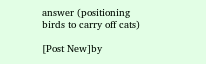answer (positioning birds to carry off cats)

[Post New]by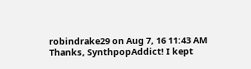robindrake29 on Aug 7, 16 11:43 AM
Thanks, SynthpopAddict! I kept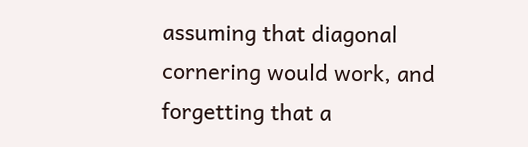assuming that diagonal cornering would work, and forgetting that a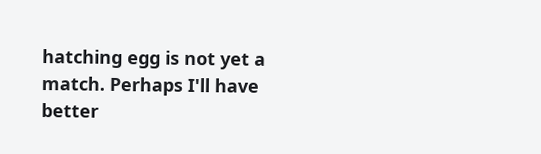hatching egg is not yet a match. Perhaps I'll have better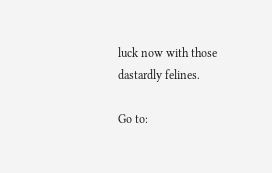luck now with those dastardly felines.

Go to: